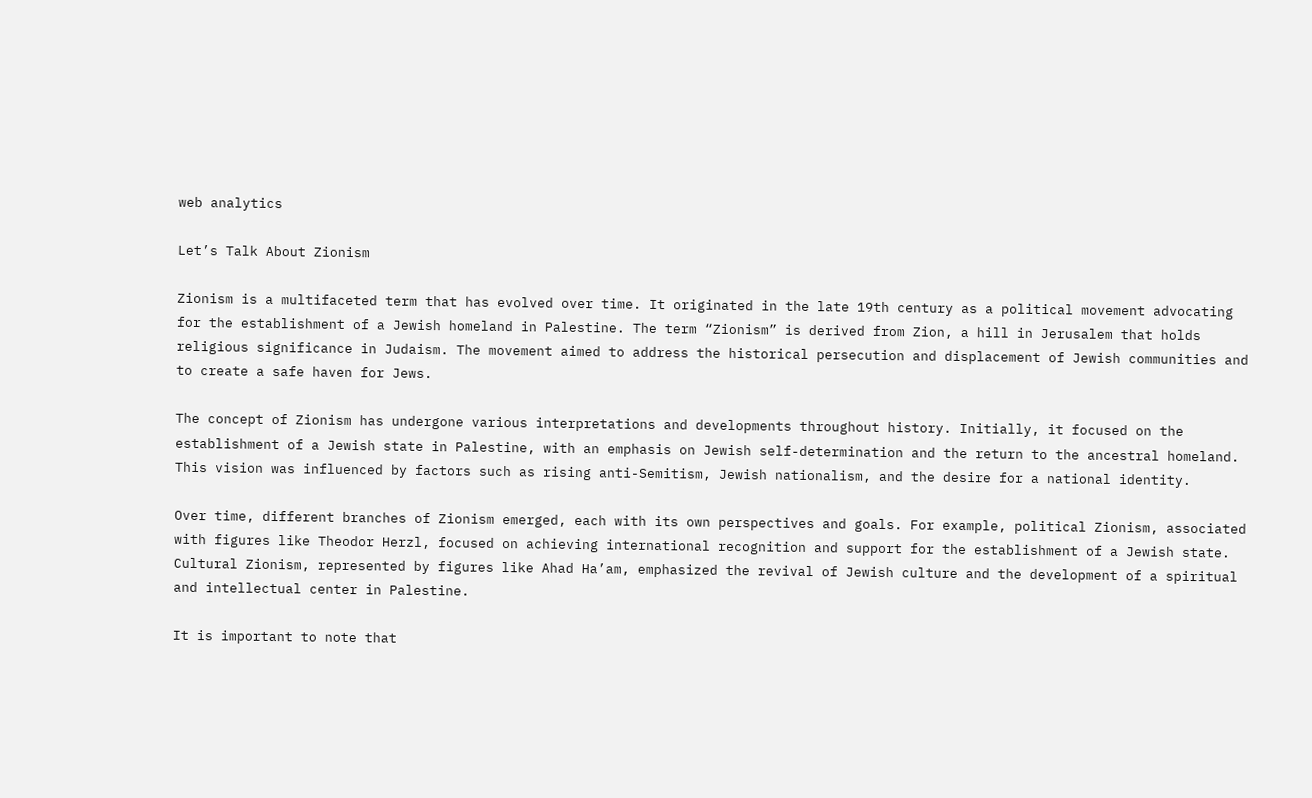web analytics

Let’s Talk About Zionism

Zionism is a multifaceted term that has evolved over time. It originated in the late 19th century as a political movement advocating for the establishment of a Jewish homeland in Palestine. The term “Zionism” is derived from Zion, a hill in Jerusalem that holds religious significance in Judaism. The movement aimed to address the historical persecution and displacement of Jewish communities and to create a safe haven for Jews.

The concept of Zionism has undergone various interpretations and developments throughout history. Initially, it focused on the establishment of a Jewish state in Palestine, with an emphasis on Jewish self-determination and the return to the ancestral homeland. This vision was influenced by factors such as rising anti-Semitism, Jewish nationalism, and the desire for a national identity.

Over time, different branches of Zionism emerged, each with its own perspectives and goals. For example, political Zionism, associated with figures like Theodor Herzl, focused on achieving international recognition and support for the establishment of a Jewish state. Cultural Zionism, represented by figures like Ahad Ha’am, emphasized the revival of Jewish culture and the development of a spiritual and intellectual center in Palestine.

It is important to note that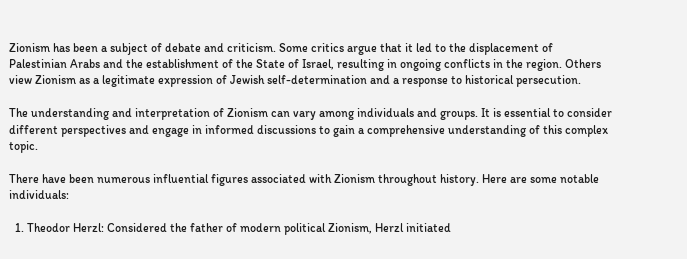Zionism has been a subject of debate and criticism. Some critics argue that it led to the displacement of Palestinian Arabs and the establishment of the State of Israel, resulting in ongoing conflicts in the region. Others view Zionism as a legitimate expression of Jewish self-determination and a response to historical persecution.

The understanding and interpretation of Zionism can vary among individuals and groups. It is essential to consider different perspectives and engage in informed discussions to gain a comprehensive understanding of this complex topic.

There have been numerous influential figures associated with Zionism throughout history. Here are some notable individuals:

  1. Theodor Herzl: Considered the father of modern political Zionism, Herzl initiated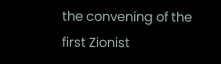the convening of the first Zionist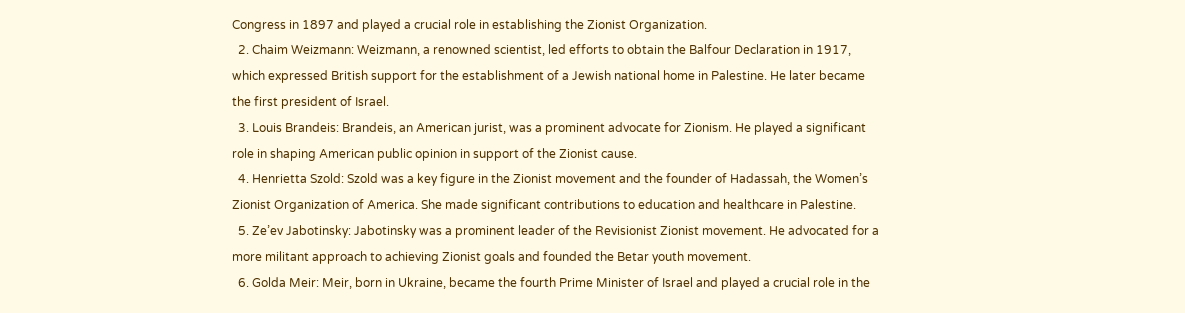Congress in 1897 and played a crucial role in establishing the Zionist Organization.
  2. Chaim Weizmann: Weizmann, a renowned scientist, led efforts to obtain the Balfour Declaration in 1917, which expressed British support for the establishment of a Jewish national home in Palestine. He later became the first president of Israel.
  3. Louis Brandeis: Brandeis, an American jurist, was a prominent advocate for Zionism. He played a significant role in shaping American public opinion in support of the Zionist cause.
  4. Henrietta Szold: Szold was a key figure in the Zionist movement and the founder of Hadassah, the Women’s Zionist Organization of America. She made significant contributions to education and healthcare in Palestine.
  5. Ze’ev Jabotinsky: Jabotinsky was a prominent leader of the Revisionist Zionist movement. He advocated for a more militant approach to achieving Zionist goals and founded the Betar youth movement.
  6. Golda Meir: Meir, born in Ukraine, became the fourth Prime Minister of Israel and played a crucial role in the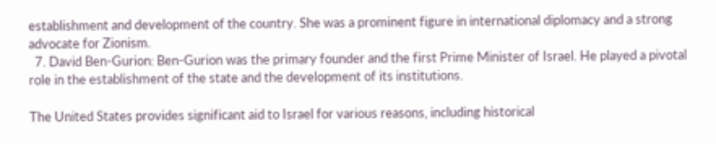establishment and development of the country. She was a prominent figure in international diplomacy and a strong advocate for Zionism.
  7. David Ben-Gurion: Ben-Gurion was the primary founder and the first Prime Minister of Israel. He played a pivotal role in the establishment of the state and the development of its institutions.

The United States provides significant aid to Israel for various reasons, including historical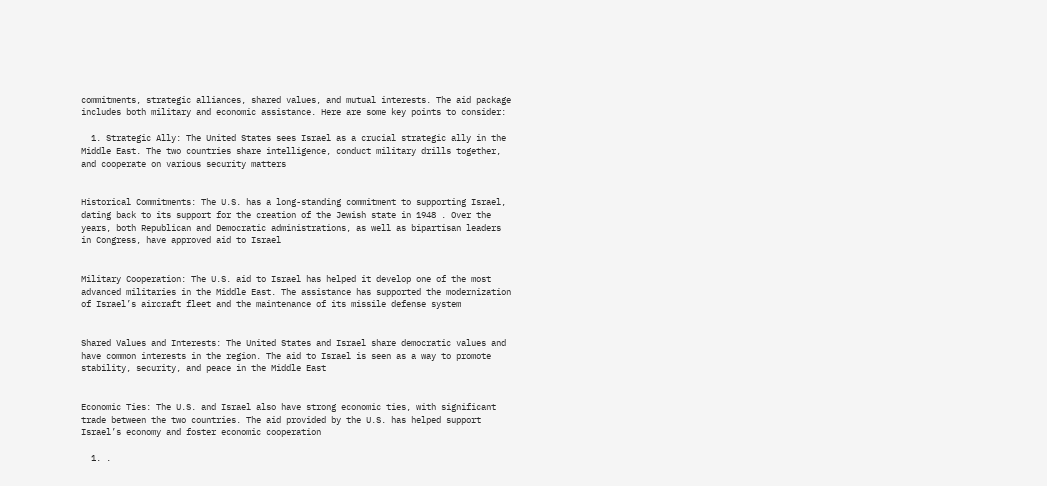commitments, strategic alliances, shared values, and mutual interests. The aid package includes both military and economic assistance. Here are some key points to consider:

  1. Strategic Ally: The United States sees Israel as a crucial strategic ally in the Middle East. The two countries share intelligence, conduct military drills together, and cooperate on various security matters


Historical Commitments: The U.S. has a long-standing commitment to supporting Israel, dating back to its support for the creation of the Jewish state in 1948 . Over the years, both Republican and Democratic administrations, as well as bipartisan leaders in Congress, have approved aid to Israel


Military Cooperation: The U.S. aid to Israel has helped it develop one of the most advanced militaries in the Middle East. The assistance has supported the modernization of Israel’s aircraft fleet and the maintenance of its missile defense system


Shared Values and Interests: The United States and Israel share democratic values and have common interests in the region. The aid to Israel is seen as a way to promote stability, security, and peace in the Middle East


Economic Ties: The U.S. and Israel also have strong economic ties, with significant trade between the two countries. The aid provided by the U.S. has helped support Israel’s economy and foster economic cooperation

  1. .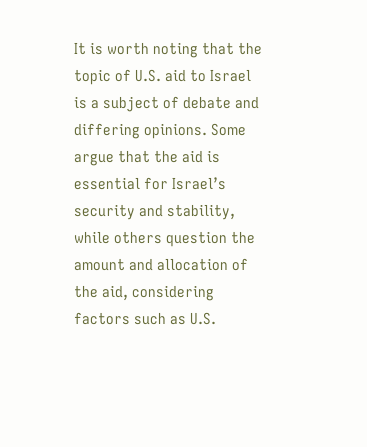It is worth noting that the topic of U.S. aid to Israel is a subject of debate and differing opinions. Some argue that the aid is essential for Israel’s security and stability, while others question the amount and allocation of the aid, considering factors such as U.S.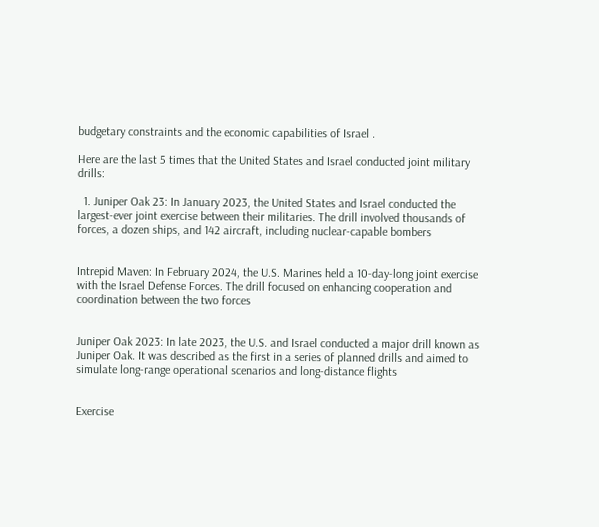budgetary constraints and the economic capabilities of Israel .

Here are the last 5 times that the United States and Israel conducted joint military drills:

  1. Juniper Oak 23: In January 2023, the United States and Israel conducted the largest-ever joint exercise between their militaries. The drill involved thousands of forces, a dozen ships, and 142 aircraft, including nuclear-capable bombers


Intrepid Maven: In February 2024, the U.S. Marines held a 10-day-long joint exercise with the Israel Defense Forces. The drill focused on enhancing cooperation and coordination between the two forces


Juniper Oak 2023: In late 2023, the U.S. and Israel conducted a major drill known as Juniper Oak. It was described as the first in a series of planned drills and aimed to simulate long-range operational scenarios and long-distance flights


Exercise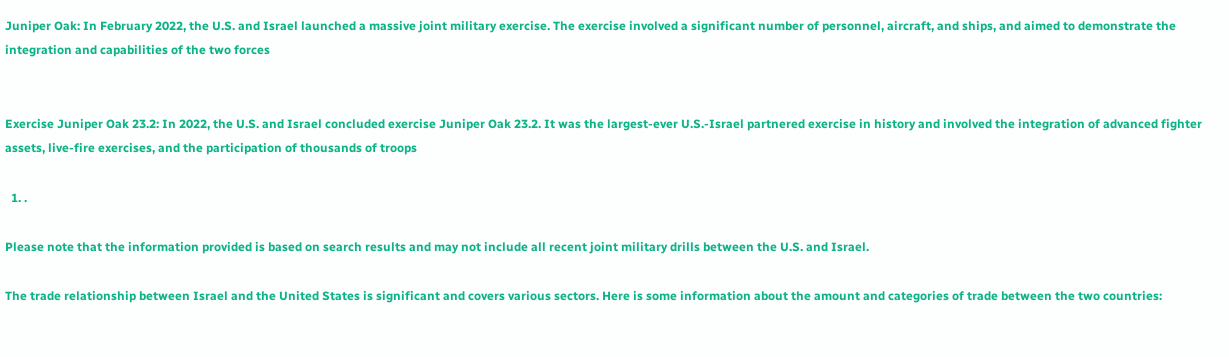Juniper Oak: In February 2022, the U.S. and Israel launched a massive joint military exercise. The exercise involved a significant number of personnel, aircraft, and ships, and aimed to demonstrate the integration and capabilities of the two forces


Exercise Juniper Oak 23.2: In 2022, the U.S. and Israel concluded exercise Juniper Oak 23.2. It was the largest-ever U.S.-Israel partnered exercise in history and involved the integration of advanced fighter assets, live-fire exercises, and the participation of thousands of troops

  1. .

Please note that the information provided is based on search results and may not include all recent joint military drills between the U.S. and Israel.

The trade relationship between Israel and the United States is significant and covers various sectors. Here is some information about the amount and categories of trade between the two countries: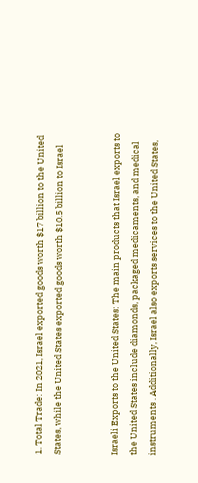1. Total Trade: In 2021, Israel exported goods worth $17 billion to the United States, while the United States exported goods worth $10.5 billion to Israel


Israeli Exports to the United States: The main products that Israel exports to the United States include diamonds, packaged medicaments, and medical instruments . Additionally, Israel also exports services to the United States,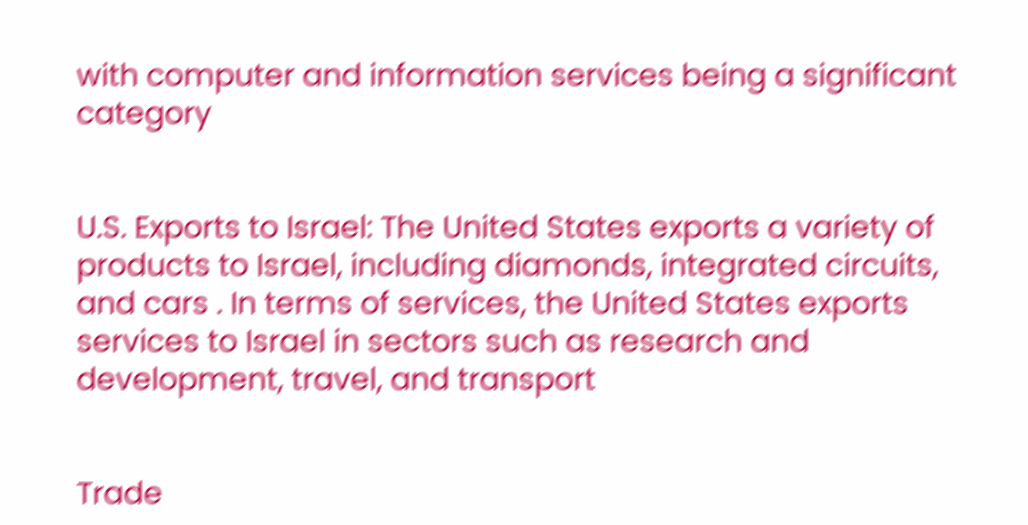with computer and information services being a significant category


U.S. Exports to Israel: The United States exports a variety of products to Israel, including diamonds, integrated circuits, and cars . In terms of services, the United States exports services to Israel in sectors such as research and development, travel, and transport


Trade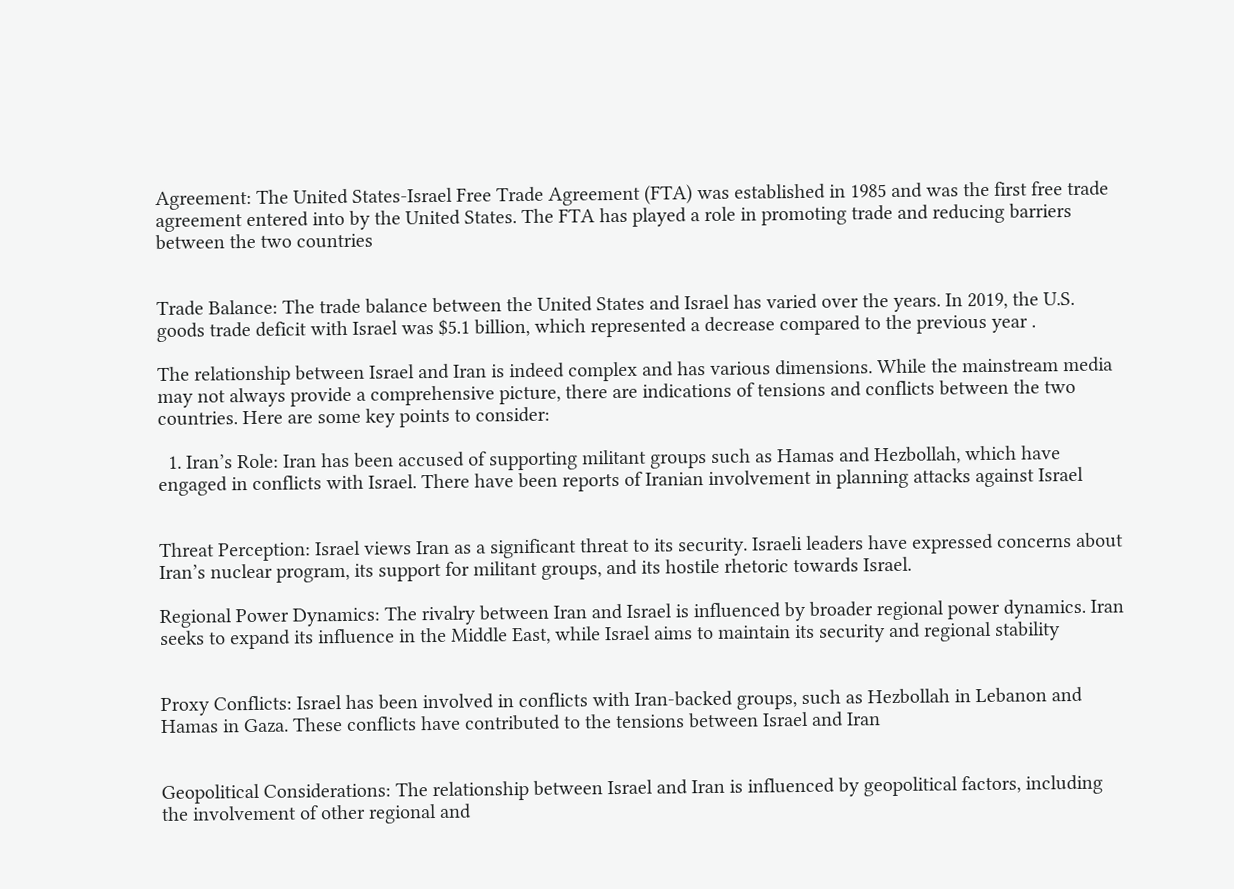Agreement: The United States-Israel Free Trade Agreement (FTA) was established in 1985 and was the first free trade agreement entered into by the United States. The FTA has played a role in promoting trade and reducing barriers between the two countries


Trade Balance: The trade balance between the United States and Israel has varied over the years. In 2019, the U.S. goods trade deficit with Israel was $5.1 billion, which represented a decrease compared to the previous year .

The relationship between Israel and Iran is indeed complex and has various dimensions. While the mainstream media may not always provide a comprehensive picture, there are indications of tensions and conflicts between the two countries. Here are some key points to consider:

  1. Iran’s Role: Iran has been accused of supporting militant groups such as Hamas and Hezbollah, which have engaged in conflicts with Israel. There have been reports of Iranian involvement in planning attacks against Israel


Threat Perception: Israel views Iran as a significant threat to its security. Israeli leaders have expressed concerns about Iran’s nuclear program, its support for militant groups, and its hostile rhetoric towards Israel.

Regional Power Dynamics: The rivalry between Iran and Israel is influenced by broader regional power dynamics. Iran seeks to expand its influence in the Middle East, while Israel aims to maintain its security and regional stability


Proxy Conflicts: Israel has been involved in conflicts with Iran-backed groups, such as Hezbollah in Lebanon and Hamas in Gaza. These conflicts have contributed to the tensions between Israel and Iran


Geopolitical Considerations: The relationship between Israel and Iran is influenced by geopolitical factors, including the involvement of other regional and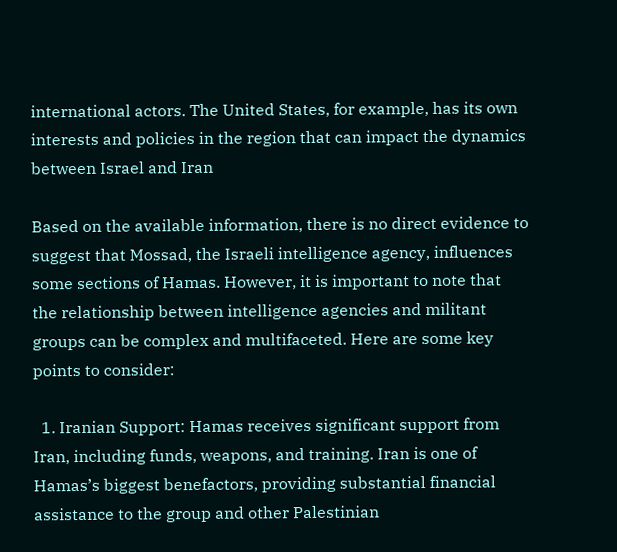international actors. The United States, for example, has its own interests and policies in the region that can impact the dynamics between Israel and Iran

Based on the available information, there is no direct evidence to suggest that Mossad, the Israeli intelligence agency, influences some sections of Hamas. However, it is important to note that the relationship between intelligence agencies and militant groups can be complex and multifaceted. Here are some key points to consider:

  1. Iranian Support: Hamas receives significant support from Iran, including funds, weapons, and training. Iran is one of Hamas’s biggest benefactors, providing substantial financial assistance to the group and other Palestinian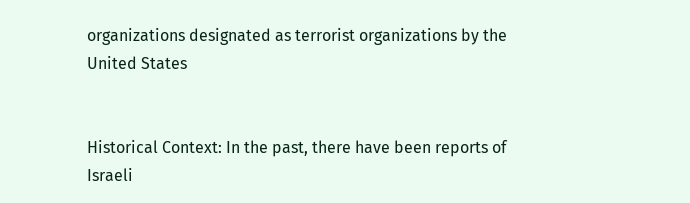organizations designated as terrorist organizations by the United States


Historical Context: In the past, there have been reports of Israeli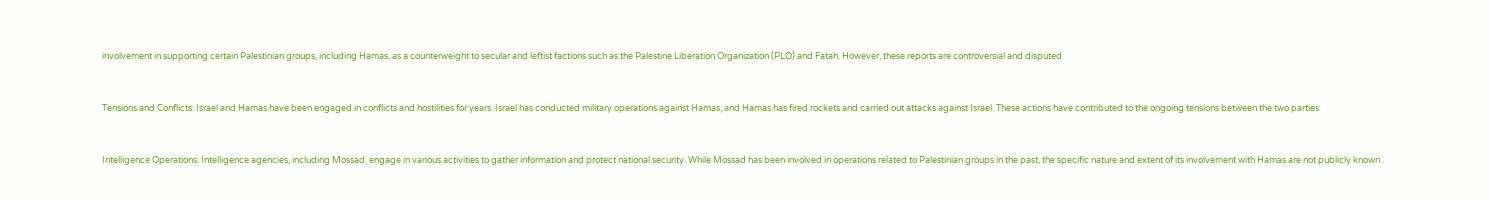involvement in supporting certain Palestinian groups, including Hamas, as a counterweight to secular and leftist factions such as the Palestine Liberation Organization (PLO) and Fatah. However, these reports are controversial and disputed


Tensions and Conflicts: Israel and Hamas have been engaged in conflicts and hostilities for years. Israel has conducted military operations against Hamas, and Hamas has fired rockets and carried out attacks against Israel. These actions have contributed to the ongoing tensions between the two parties


Intelligence Operations: Intelligence agencies, including Mossad, engage in various activities to gather information and protect national security. While Mossad has been involved in operations related to Palestinian groups in the past, the specific nature and extent of its involvement with Hamas are not publicly known .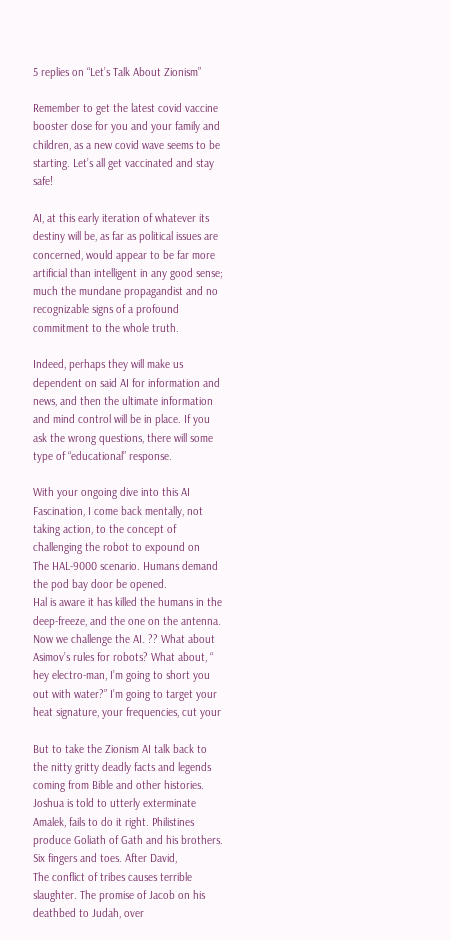5 replies on “Let’s Talk About Zionism”

Remember to get the latest covid vaccine booster dose for you and your family and children, as a new covid wave seems to be starting. Let’s all get vaccinated and stay safe!

AI, at this early iteration of whatever its destiny will be, as far as political issues are concerned, would appear to be far more artificial than intelligent in any good sense; much the mundane propagandist and no recognizable signs of a profound commitment to the whole truth.

Indeed, perhaps they will make us dependent on said AI for information and news, and then the ultimate information and mind control will be in place. If you ask the wrong questions, there will some type of “educational” response.

With your ongoing dive into this AI
Fascination, I come back mentally, not taking action, to the concept of challenging the robot to expound on
The HAL-9000 scenario. Humans demand the pod bay door be opened.
Hal is aware it has killed the humans in the deep-freeze, and the one on the antenna. Now we challenge the AI. ?? What about Asimov’s rules for robots? What about, “ hey electro-man, I’m going to short you out with water?” I’m going to target your heat signature, your frequencies, cut your

But to take the Zionism AI talk back to the nitty gritty deadly facts and legends coming from Bible and other histories. Joshua is told to utterly exterminate Amalek, fails to do it right. Philistines produce Goliath of Gath and his brothers.
Six fingers and toes. After David,
The conflict of tribes causes terrible
slaughter. The promise of Jacob on his deathbed to Judah, over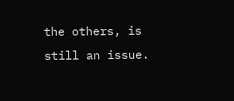the others, is still an issue.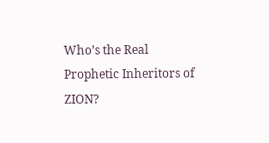Who’s the Real Prophetic Inheritors of ZION?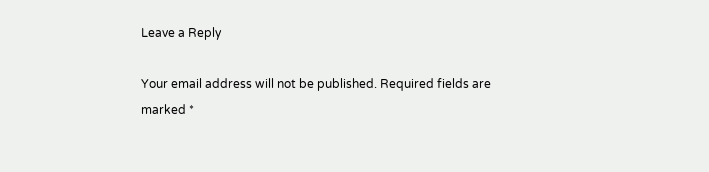Leave a Reply

Your email address will not be published. Required fields are marked *